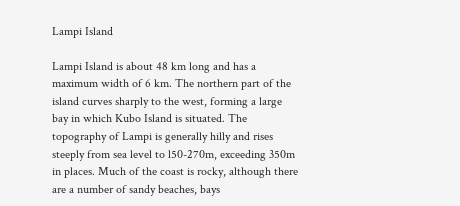Lampi Island

Lampi Island is about 48 km long and has a maximum width of 6 km. The northern part of the island curves sharply to the west, forming a large bay in which Kubo Island is situated. The topography of Lampi is generally hilly and rises steeply from sea level to l50-270m, exceeding 350m in places. Much of the coast is rocky, although there are a number of sandy beaches, bays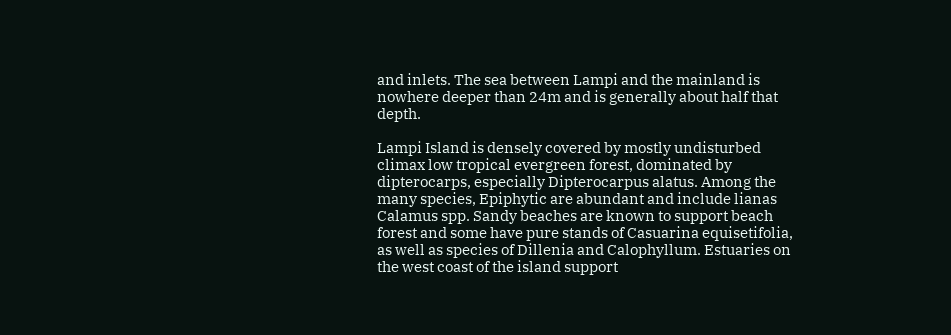and inlets. The sea between Lampi and the mainland is nowhere deeper than 24m and is generally about half that depth.

Lampi Island is densely covered by mostly undisturbed climax low tropical evergreen forest, dominated by dipterocarps, especially Dipterocarpus alatus. Among the many species, Epiphytic are abundant and include lianas Calamus spp. Sandy beaches are known to support beach forest and some have pure stands of Casuarina equisetifolia, as well as species of Dillenia and Calophyllum. Estuaries on the west coast of the island support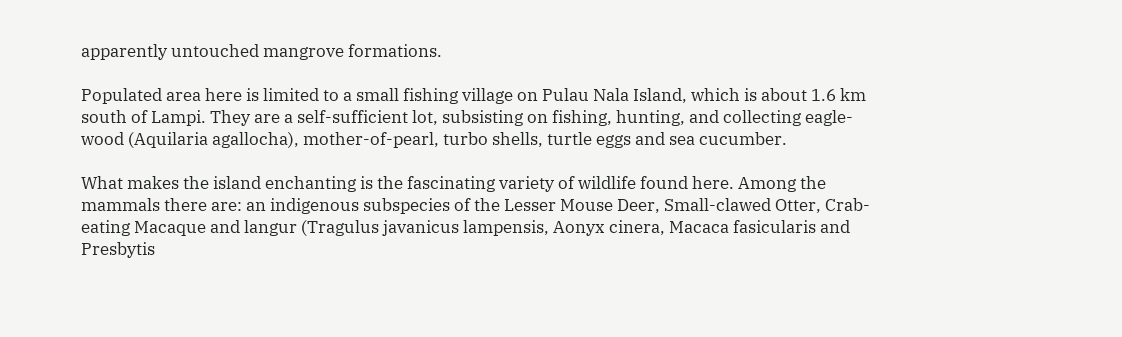apparently untouched mangrove formations.

Populated area here is limited to a small fishing village on Pulau Nala Island, which is about 1.6 km south of Lampi. They are a self-sufficient lot, subsisting on fishing, hunting, and collecting eagle-wood (Aquilaria agallocha), mother-of-pearl, turbo shells, turtle eggs and sea cucumber.

What makes the island enchanting is the fascinating variety of wildlife found here. Among the mammals there are: an indigenous subspecies of the Lesser Mouse Deer, Small-clawed Otter, Crab-eating Macaque and langur (Tragulus javanicus lampensis, Aonyx cinera, Macaca fasicularis and Presbytis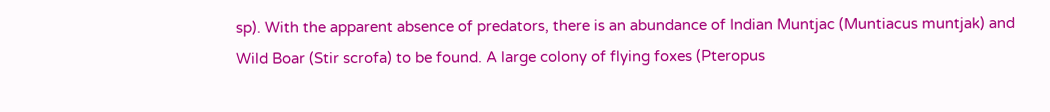sp). With the apparent absence of predators, there is an abundance of Indian Muntjac (Muntiacus muntjak) and Wild Boar (Stir scrofa) to be found. A large colony of flying foxes (Pteropus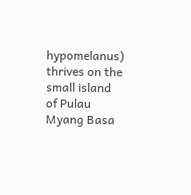hypomelanus) thrives on the small island of Pulau Myang Basa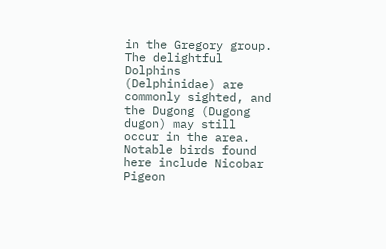in the Gregory group. The delightful Dolphins (Delphinidae) are commonly sighted, and the Dugong (Dugong dugon) may still occur in the area. Notable birds found here include Nicobar Pigeon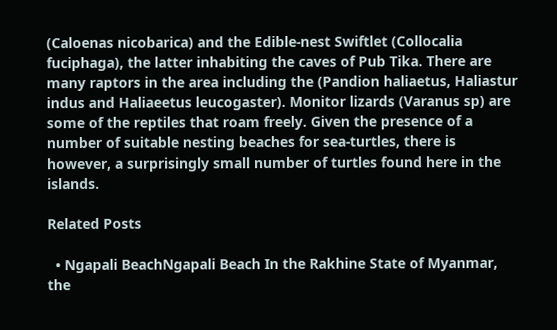(Caloenas nicobarica) and the Edible-nest Swiftlet (Collocalia fuciphaga), the latter inhabiting the caves of Pub Tika. There are many raptors in the area including the (Pandion haliaetus, Haliastur indus and Haliaeetus leucogaster). Monitor lizards (Varanus sp) are some of the reptiles that roam freely. Given the presence of a number of suitable nesting beaches for sea-turtles, there is however, a surprisingly small number of turtles found here in the islands.

Related Posts

  • Ngapali BeachNgapali Beach In the Rakhine State of Myanmar, the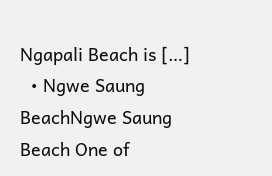Ngapali Beach is […]
  • Ngwe Saung BeachNgwe Saung Beach One of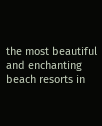the most beautiful and enchanting beach resorts in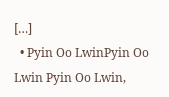[…]
  • Pyin Oo LwinPyin Oo Lwin Pyin Oo Lwin,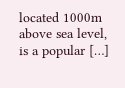located 1000m above sea level, is a popular […]